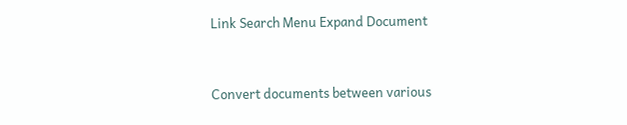Link Search Menu Expand Document


Convert documents between various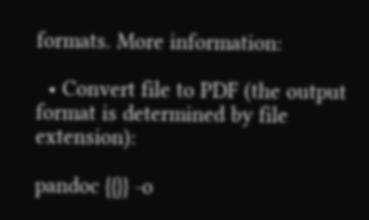formats. More information:

  • Convert file to PDF (the output format is determined by file extension):

pandoc {{}} -o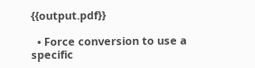{{output.pdf}}

  • Force conversion to use a specific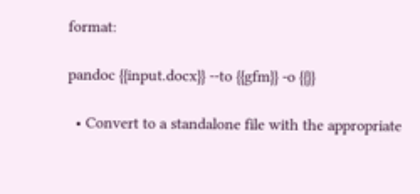format:

pandoc {{input.docx}} --to {{gfm}} -o {{}}

  • Convert to a standalone file with the appropriate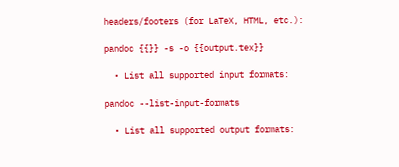headers/footers (for LaTeX, HTML, etc.):

pandoc {{}} -s -o {{output.tex}}

  • List all supported input formats:

pandoc --list-input-formats

  • List all supported output formats: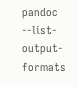pandoc --list-output-formats